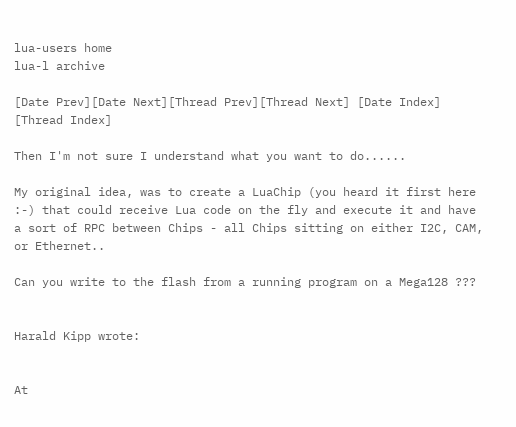lua-users home
lua-l archive

[Date Prev][Date Next][Thread Prev][Thread Next] [Date Index] [Thread Index]

Then I'm not sure I understand what you want to do......

My original idea, was to create a LuaChip (you heard it first here :-) that could receive Lua code on the fly and execute it and have a sort of RPC between Chips - all Chips sitting on either I2C, CAM, or Ethernet..

Can you write to the flash from a running program on a Mega128 ???


Harald Kipp wrote:


At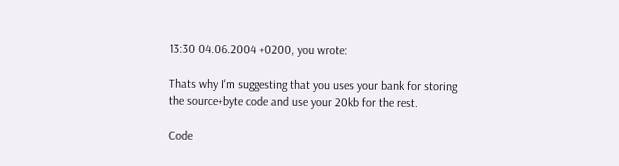13:30 04.06.2004 +0200, you wrote:

Thats why I'm suggesting that you uses your bank for storing the source+byte code and use your 20kb for the rest.

Code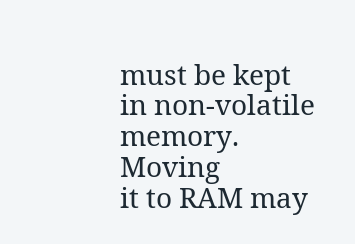must be kept in non-volatile memory. Moving
it to RAM may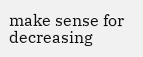make sense for decreasing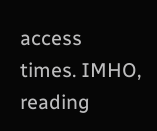access
times. IMHO, reading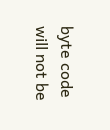byte code will not be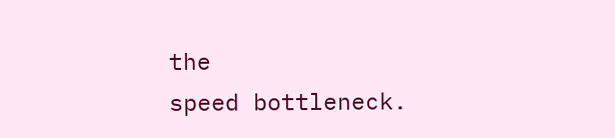the
speed bottleneck.